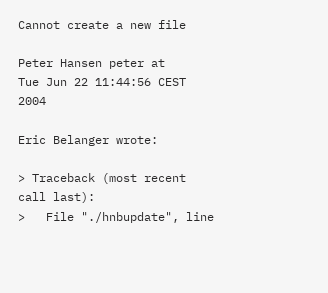Cannot create a new file

Peter Hansen peter at
Tue Jun 22 11:44:56 CEST 2004

Eric Belanger wrote:

> Traceback (most recent call last):
>   File "./hnbupdate", line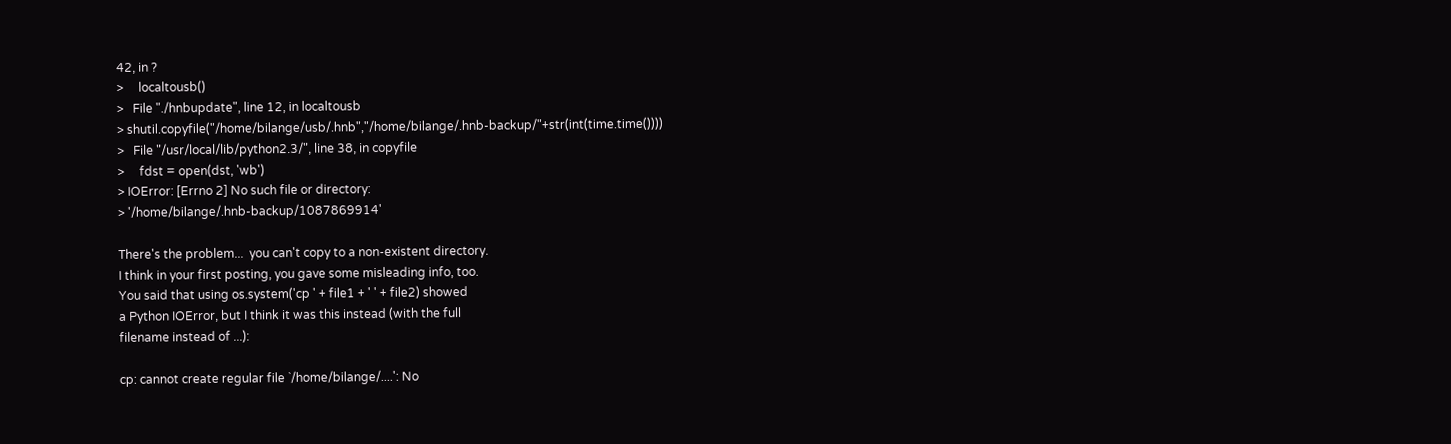42, in ?
>     localtousb()
>   File "./hnbupdate", line 12, in localtousb
> shutil.copyfile("/home/bilange/usb/.hnb","/home/bilange/.hnb-backup/"+str(int(time.time())))
>   File "/usr/local/lib/python2.3/", line 38, in copyfile
>     fdst = open(dst, 'wb')
> IOError: [Errno 2] No such file or directory:
> '/home/bilange/.hnb-backup/1087869914'

There's the problem...  you can't copy to a non-existent directory.
I think in your first posting, you gave some misleading info, too.
You said that using os.system('cp ' + file1 + ' ' + file2) showed
a Python IOError, but I think it was this instead (with the full
filename instead of ...):

cp: cannot create regular file `/home/bilange/....': No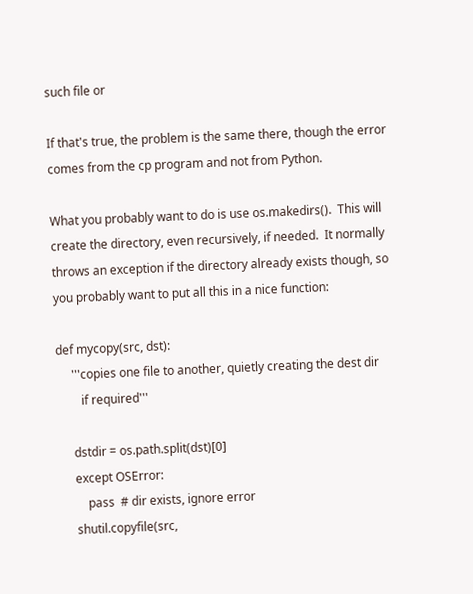such file or

If that's true, the problem is the same there, though the error
comes from the cp program and not from Python.

What you probably want to do is use os.makedirs().  This will
create the directory, even recursively, if needed.  It normally
throws an exception if the directory already exists though, so
you probably want to put all this in a nice function:

def mycopy(src, dst):
     '''copies one file to another, quietly creating the dest dir
        if required'''

     dstdir = os.path.split(dst)[0]
     except OSError:
         pass  # dir exists, ignore error
     shutil.copyfile(src,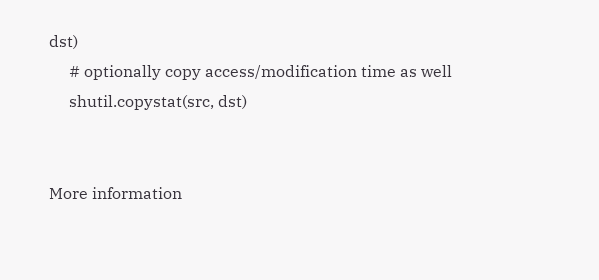dst)
     # optionally copy access/modification time as well
     shutil.copystat(src, dst)


More information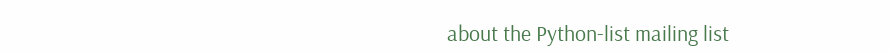about the Python-list mailing list